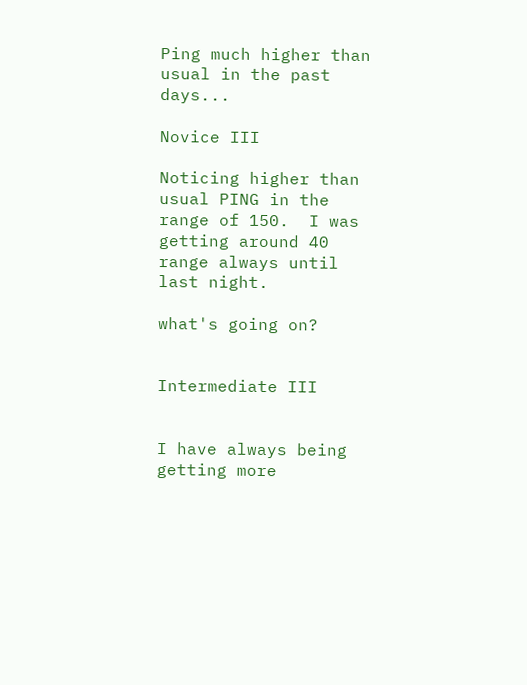Ping much higher than usual in the past days...

Novice III

Noticing higher than usual PING in the range of 150.  I was getting around 40 range always until last night.

what's going on?


Intermediate III


I have always being getting more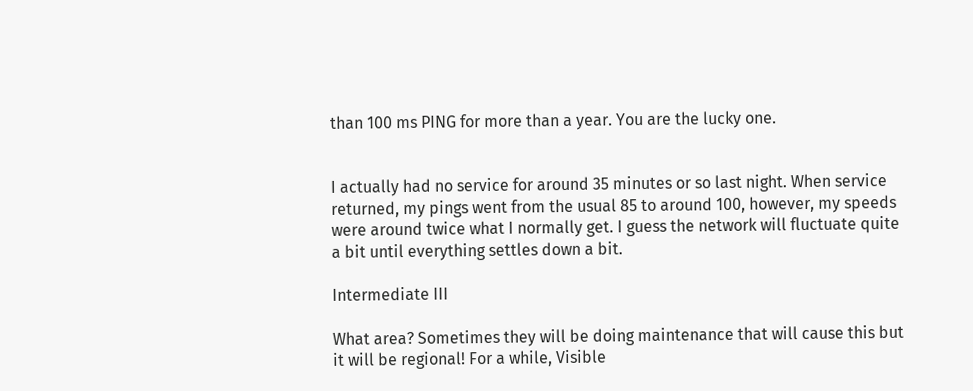than 100 ms PING for more than a year. You are the lucky one.


I actually had no service for around 35 minutes or so last night. When service returned, my pings went from the usual 85 to around 100, however, my speeds were around twice what I normally get. I guess the network will fluctuate quite a bit until everything settles down a bit.

Intermediate III

What area? Sometimes they will be doing maintenance that will cause this but it will be regional! For a while, Visible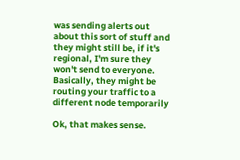was sending alerts out about this sort of stuff and they might still be, if it's regional, I'm sure they won't send to everyone. Basically, they might be routing your traffic to a different node temporarily

Ok, that makes sense.